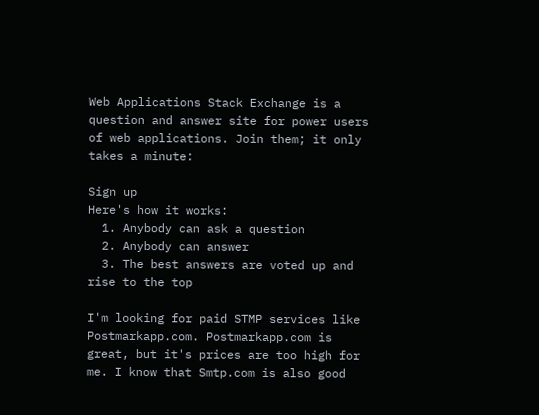Web Applications Stack Exchange is a question and answer site for power users of web applications. Join them; it only takes a minute:

Sign up
Here's how it works:
  1. Anybody can ask a question
  2. Anybody can answer
  3. The best answers are voted up and rise to the top

I'm looking for paid STMP services like Postmarkapp.com. Postmarkapp.com is great, but it's prices are too high for me. I know that Smtp.com is also good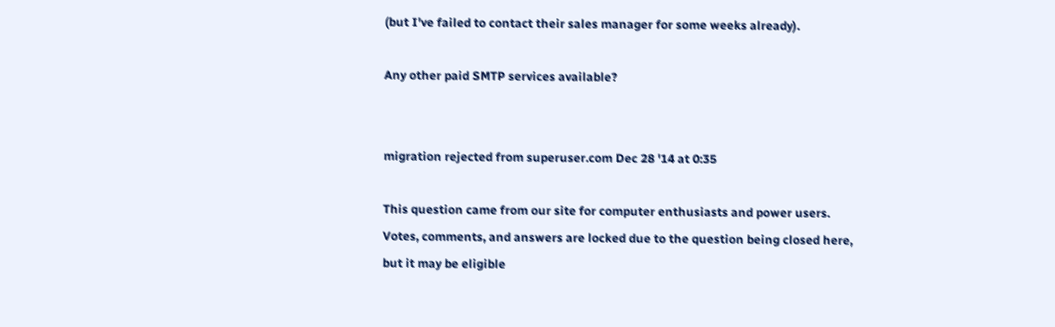(but I've failed to contact their sales manager for some weeks already).

Any other paid SMTP services available?


migration rejected from superuser.com Dec 28 '14 at 0:35

This question came from our site for computer enthusiasts and power users. Votes, comments, and answers are locked due to the question being closed here, but it may be eligible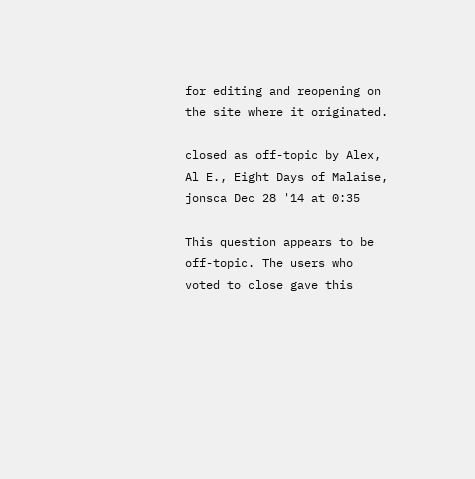for editing and reopening on the site where it originated.

closed as off-topic by Alex, Al E., Eight Days of Malaise, jonsca Dec 28 '14 at 0:35

This question appears to be off-topic. The users who voted to close gave this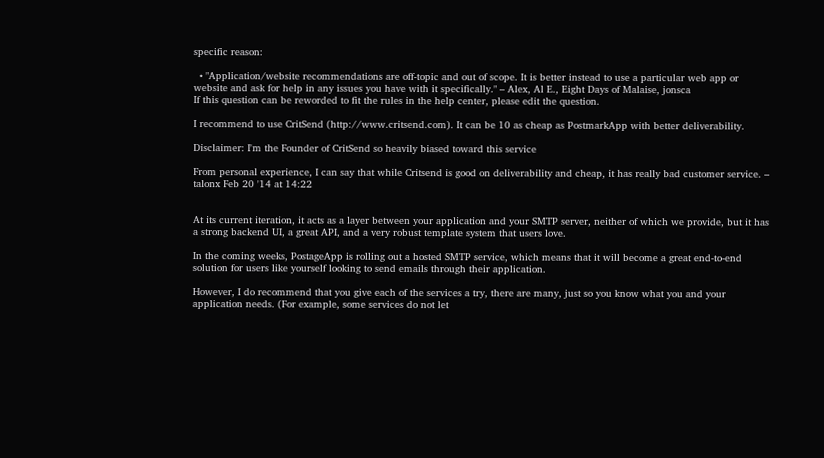specific reason:

  • "Application/website recommendations are off-topic and out of scope. It is better instead to use a particular web app or website and ask for help in any issues you have with it specifically." – Alex, Al E., Eight Days of Malaise, jonsca
If this question can be reworded to fit the rules in the help center, please edit the question.

I recommend to use CritSend (http://www.critsend.com). It can be 10 as cheap as PostmarkApp with better deliverability.

Disclaimer: I'm the Founder of CritSend so heavily biased toward this service

From personal experience, I can say that while Critsend is good on deliverability and cheap, it has really bad customer service. – talonx Feb 20 '14 at 14:22


At its current iteration, it acts as a layer between your application and your SMTP server, neither of which we provide, but it has a strong backend UI, a great API, and a very robust template system that users love.

In the coming weeks, PostageApp is rolling out a hosted SMTP service, which means that it will become a great end-to-end solution for users like yourself looking to send emails through their application.

However, I do recommend that you give each of the services a try, there are many, just so you know what you and your application needs. (For example, some services do not let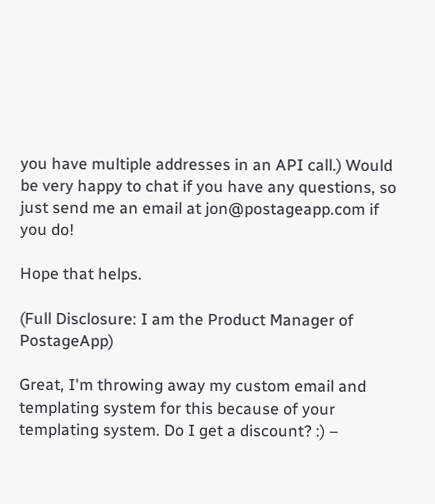you have multiple addresses in an API call.) Would be very happy to chat if you have any questions, so just send me an email at jon@postageapp.com if you do!

Hope that helps.

(Full Disclosure: I am the Product Manager of PostageApp)

Great, I'm throwing away my custom email and templating system for this because of your templating system. Do I get a discount? :) –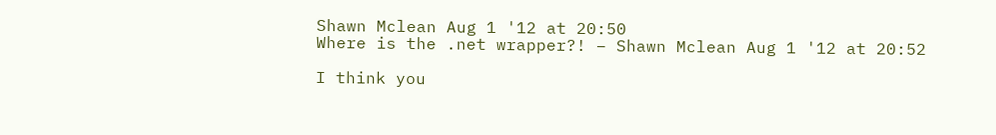Shawn Mclean Aug 1 '12 at 20:50
Where is the .net wrapper?! – Shawn Mclean Aug 1 '12 at 20:52

I think you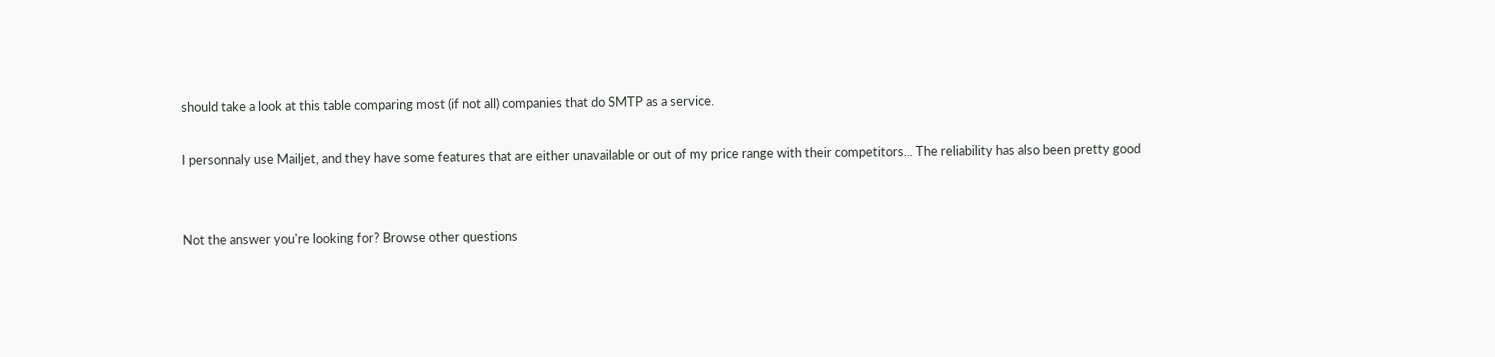should take a look at this table comparing most (if not all) companies that do SMTP as a service.

I personnaly use Mailjet, and they have some features that are either unavailable or out of my price range with their competitors... The reliability has also been pretty good


Not the answer you're looking for? Browse other questions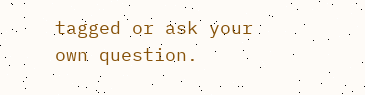tagged or ask your own question.